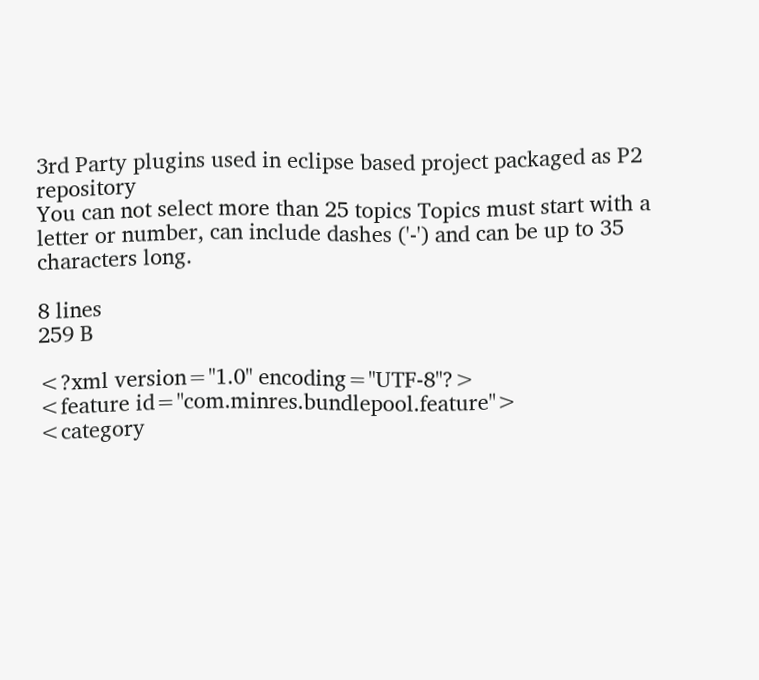3rd Party plugins used in eclipse based project packaged as P2 repository
You can not select more than 25 topics Topics must start with a letter or number, can include dashes ('-') and can be up to 35 characters long.

8 lines
259 B

<?xml version="1.0" encoding="UTF-8"?>
<feature id="com.minres.bundlepool.feature">
<category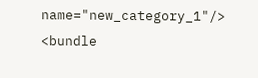name="new_category_1"/>
<bundle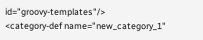id="groovy-templates"/>
<category-def name="new_category_1"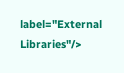label="External Libraries"/>